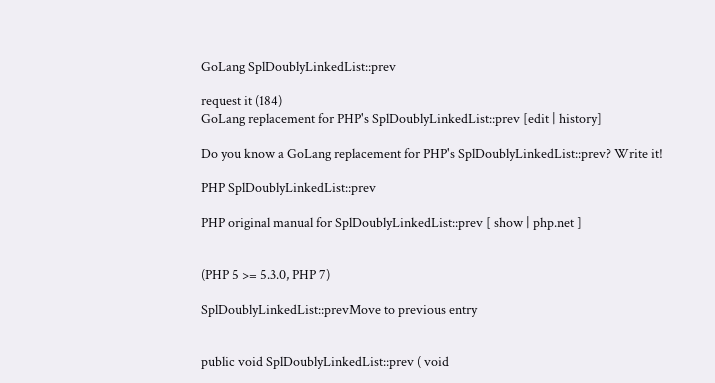GoLang SplDoublyLinkedList::prev

request it (184)
GoLang replacement for PHP's SplDoublyLinkedList::prev [edit | history]

Do you know a GoLang replacement for PHP's SplDoublyLinkedList::prev? Write it!

PHP SplDoublyLinkedList::prev

PHP original manual for SplDoublyLinkedList::prev [ show | php.net ]


(PHP 5 >= 5.3.0, PHP 7)

SplDoublyLinkedList::prevMove to previous entry


public void SplDoublyLinkedList::prev ( void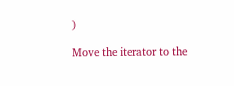)

Move the iterator to the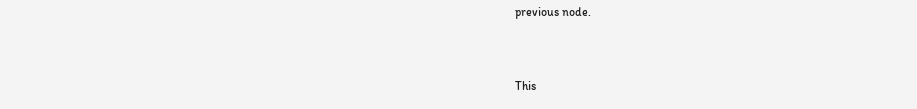previous node.


This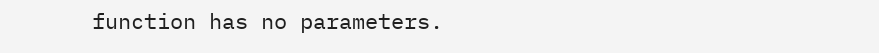function has no parameters.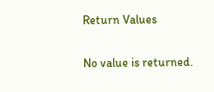Return Values

No value is returned.